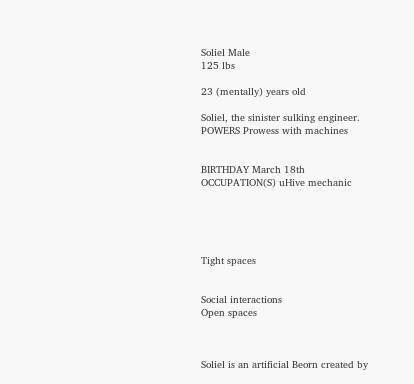Soliel Male
125 lbs

23 (mentally) years old

Soliel, the sinister sulking engineer.
POWERS Prowess with machines


BIRTHDAY March 18th
OCCUPATION(S) uHive mechanic





Tight spaces


Social interactions
Open spaces



Soliel is an artificial Beorn created by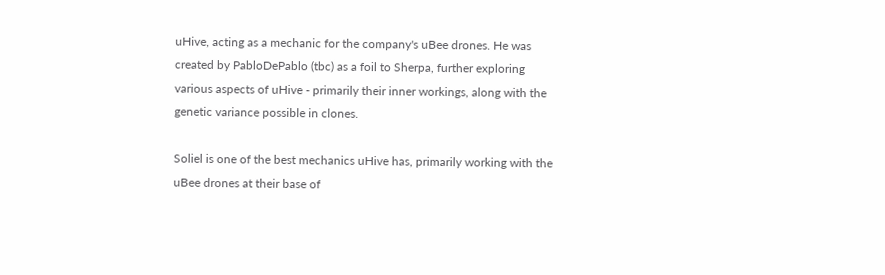uHive, acting as a mechanic for the company's uBee drones. He was created by PabloDePablo (tbc) as a foil to Sherpa, further exploring various aspects of uHive - primarily their inner workings, along with the genetic variance possible in clones.

Soliel is one of the best mechanics uHive has, primarily working with the uBee drones at their base of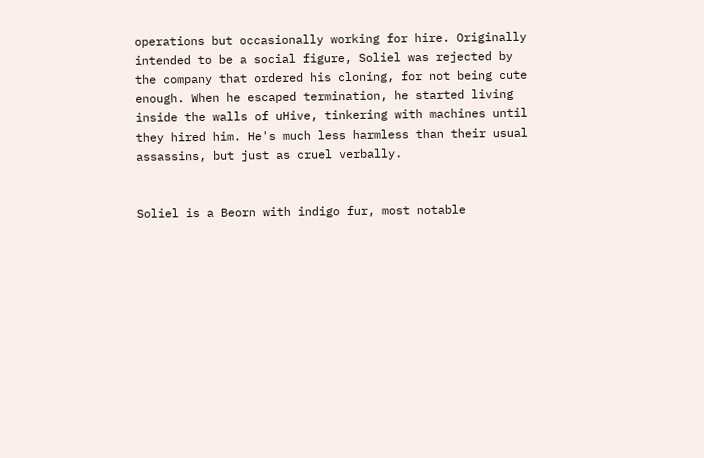operations but occasionally working for hire. Originally intended to be a social figure, Soliel was rejected by the company that ordered his cloning, for not being cute enough. When he escaped termination, he started living inside the walls of uHive, tinkering with machines until they hired him. He's much less harmless than their usual assassins, but just as cruel verbally.


Soliel is a Beorn with indigo fur, most notable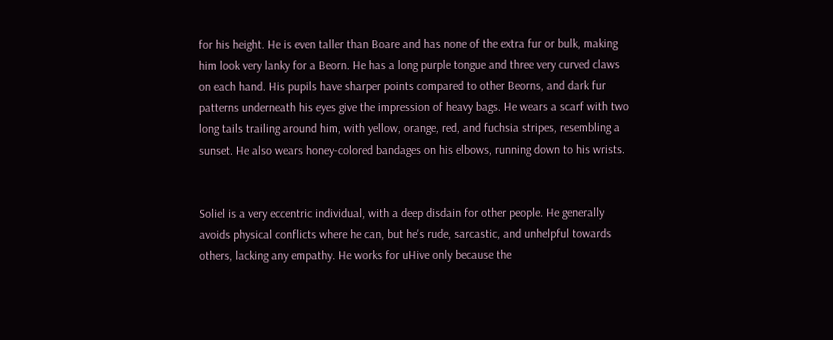for his height. He is even taller than Boare and has none of the extra fur or bulk, making him look very lanky for a Beorn. He has a long purple tongue and three very curved claws on each hand. His pupils have sharper points compared to other Beorns, and dark fur patterns underneath his eyes give the impression of heavy bags. He wears a scarf with two long tails trailing around him, with yellow, orange, red, and fuchsia stripes, resembling a sunset. He also wears honey-colored bandages on his elbows, running down to his wrists.


Soliel is a very eccentric individual, with a deep disdain for other people. He generally avoids physical conflicts where he can, but he's rude, sarcastic, and unhelpful towards others, lacking any empathy. He works for uHive only because the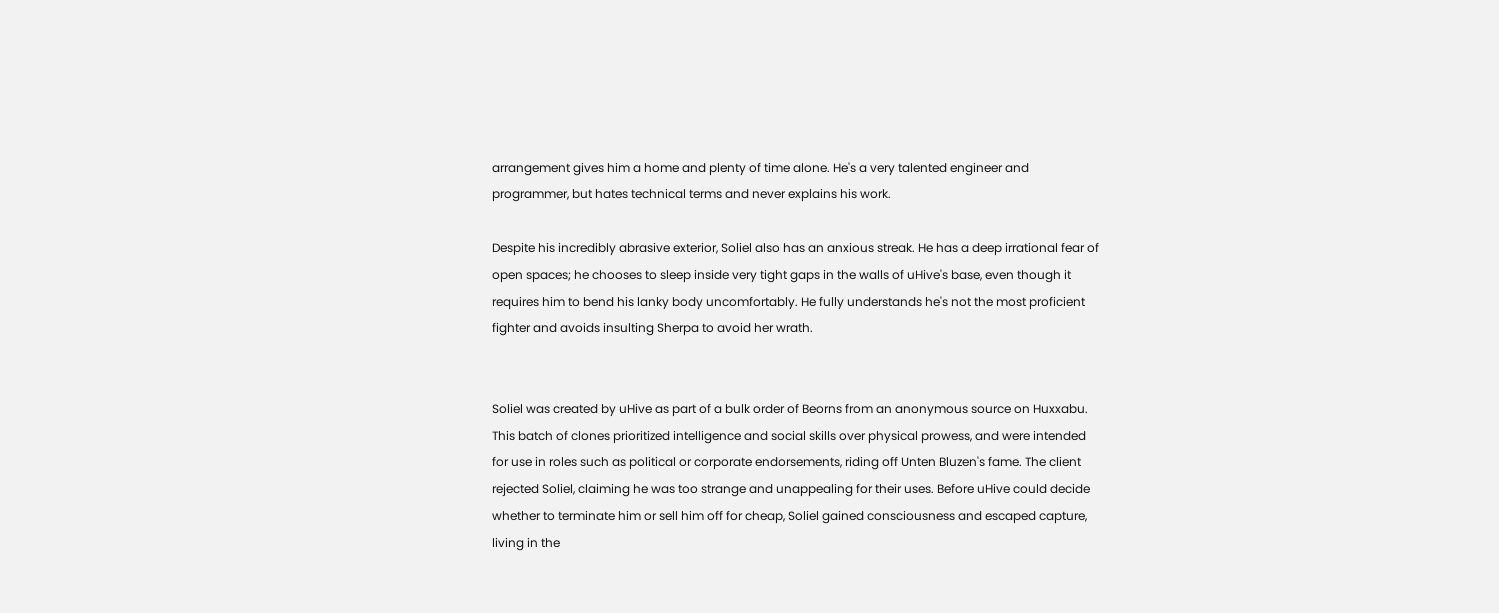arrangement gives him a home and plenty of time alone. He's a very talented engineer and programmer, but hates technical terms and never explains his work.

Despite his incredibly abrasive exterior, Soliel also has an anxious streak. He has a deep irrational fear of open spaces; he chooses to sleep inside very tight gaps in the walls of uHive's base, even though it requires him to bend his lanky body uncomfortably. He fully understands he's not the most proficient fighter and avoids insulting Sherpa to avoid her wrath.


Soliel was created by uHive as part of a bulk order of Beorns from an anonymous source on Huxxabu. This batch of clones prioritized intelligence and social skills over physical prowess, and were intended for use in roles such as political or corporate endorsements, riding off Unten Bluzen's fame. The client rejected Soliel, claiming he was too strange and unappealing for their uses. Before uHive could decide whether to terminate him or sell him off for cheap, Soliel gained consciousness and escaped capture, living in the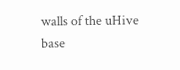walls of the uHive base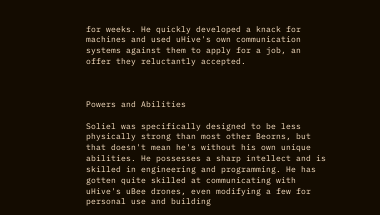for weeks. He quickly developed a knack for machines and used uHive's own communication systems against them to apply for a job, an offer they reluctantly accepted.



Powers and Abilities

Soliel was specifically designed to be less physically strong than most other Beorns, but that doesn't mean he's without his own unique abilities. He possesses a sharp intellect and is skilled in engineering and programming. He has gotten quite skilled at communicating with uHive's uBee drones, even modifying a few for personal use and building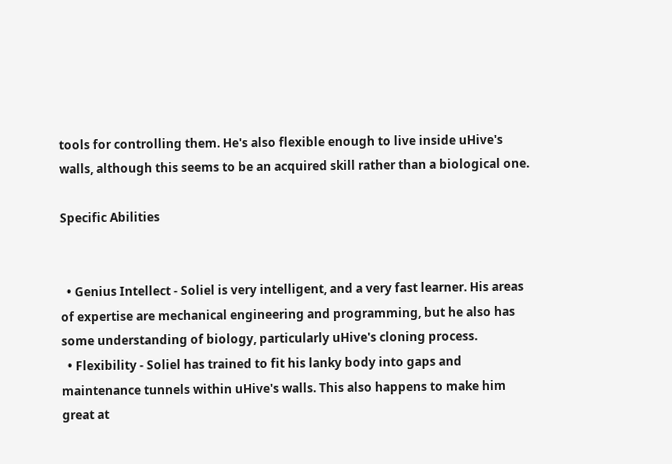tools for controlling them. He's also flexible enough to live inside uHive's walls, although this seems to be an acquired skill rather than a biological one.

Specific Abilities


  • Genius Intellect - Soliel is very intelligent, and a very fast learner. His areas of expertise are mechanical engineering and programming, but he also has some understanding of biology, particularly uHive's cloning process.
  • Flexibility - Soliel has trained to fit his lanky body into gaps and maintenance tunnels within uHive's walls. This also happens to make him great at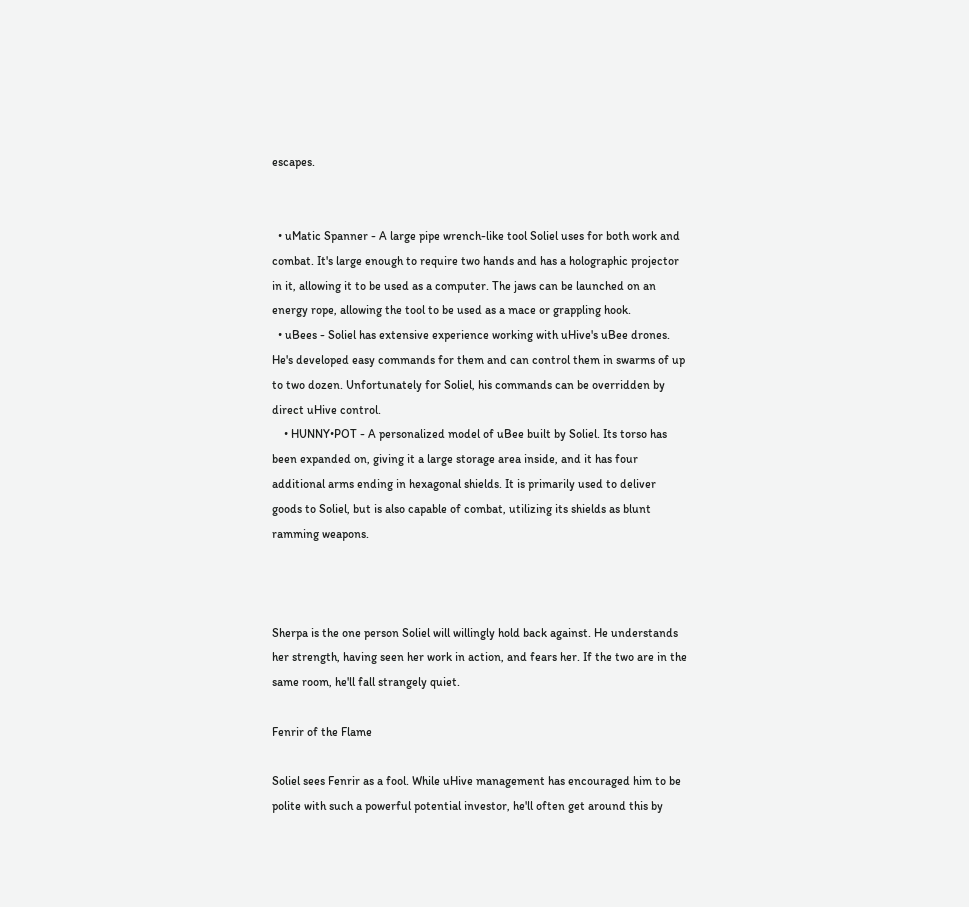escapes.


  • uMatic Spanner - A large pipe wrench-like tool Soliel uses for both work and combat. It's large enough to require two hands and has a holographic projector in it, allowing it to be used as a computer. The jaws can be launched on an energy rope, allowing the tool to be used as a mace or grappling hook.
  • uBees - Soliel has extensive experience working with uHive's uBee drones. He's developed easy commands for them and can control them in swarms of up to two dozen. Unfortunately for Soliel, his commands can be overridden by direct uHive control.
    • HUNNY•POT - A personalized model of uBee built by Soliel. Its torso has been expanded on, giving it a large storage area inside, and it has four additional arms ending in hexagonal shields. It is primarily used to deliver goods to Soliel, but is also capable of combat, utilizing its shields as blunt ramming weapons.



Sherpa is the one person Soliel will willingly hold back against. He understands her strength, having seen her work in action, and fears her. If the two are in the same room, he'll fall strangely quiet.

Fenrir of the Flame

Soliel sees Fenrir as a fool. While uHive management has encouraged him to be polite with such a powerful potential investor, he'll often get around this by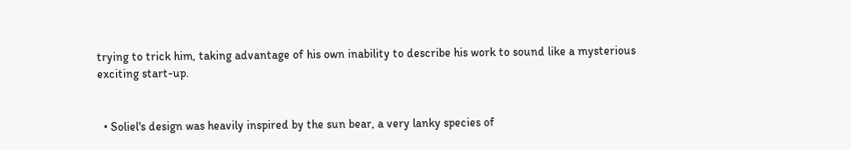trying to trick him, taking advantage of his own inability to describe his work to sound like a mysterious exciting start-up.


  • Soliel's design was heavily inspired by the sun bear, a very lanky species of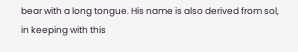bear with a long tongue. His name is also derived from sol, in keeping with this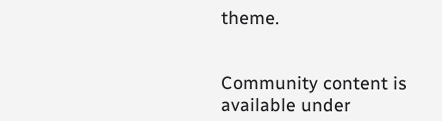theme.


Community content is available under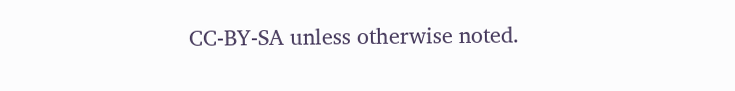CC-BY-SA unless otherwise noted.